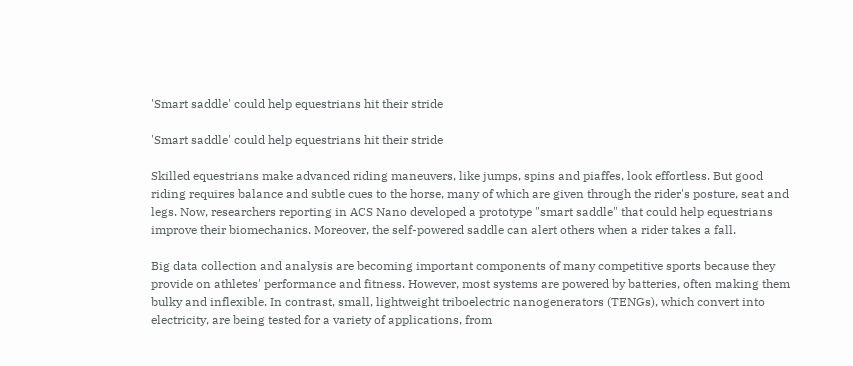'Smart saddle' could help equestrians hit their stride

'Smart saddle' could help equestrians hit their stride

Skilled equestrians make advanced riding maneuvers, like jumps, spins and piaffes, look effortless. But good riding requires balance and subtle cues to the horse, many of which are given through the rider's posture, seat and legs. Now, researchers reporting in ACS Nano developed a prototype "smart saddle" that could help equestrians improve their biomechanics. Moreover, the self-powered saddle can alert others when a rider takes a fall.

Big data collection and analysis are becoming important components of many competitive sports because they provide on athletes' performance and fitness. However, most systems are powered by batteries, often making them bulky and inflexible. In contrast, small, lightweight triboelectric nanogenerators (TENGs), which convert into electricity, are being tested for a variety of applications, from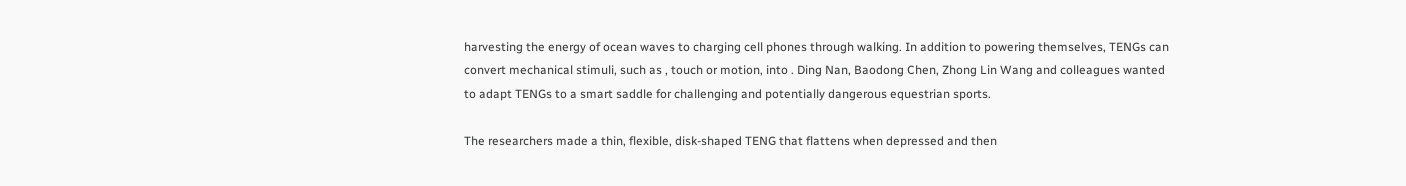harvesting the energy of ocean waves to charging cell phones through walking. In addition to powering themselves, TENGs can convert mechanical stimuli, such as , touch or motion, into . Ding Nan, Baodong Chen, Zhong Lin Wang and colleagues wanted to adapt TENGs to a smart saddle for challenging and potentially dangerous equestrian sports.

The researchers made a thin, flexible, disk-shaped TENG that flattens when depressed and then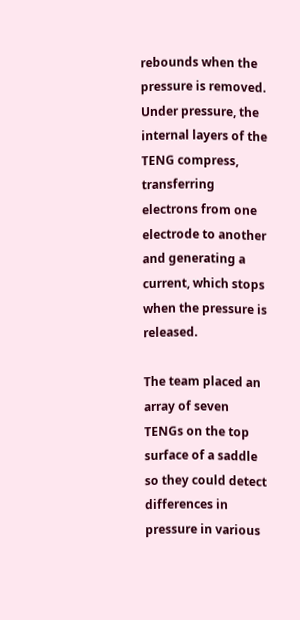rebounds when the pressure is removed. Under pressure, the internal layers of the TENG compress, transferring electrons from one electrode to another and generating a current, which stops when the pressure is released.

The team placed an array of seven TENGs on the top surface of a saddle so they could detect differences in pressure in various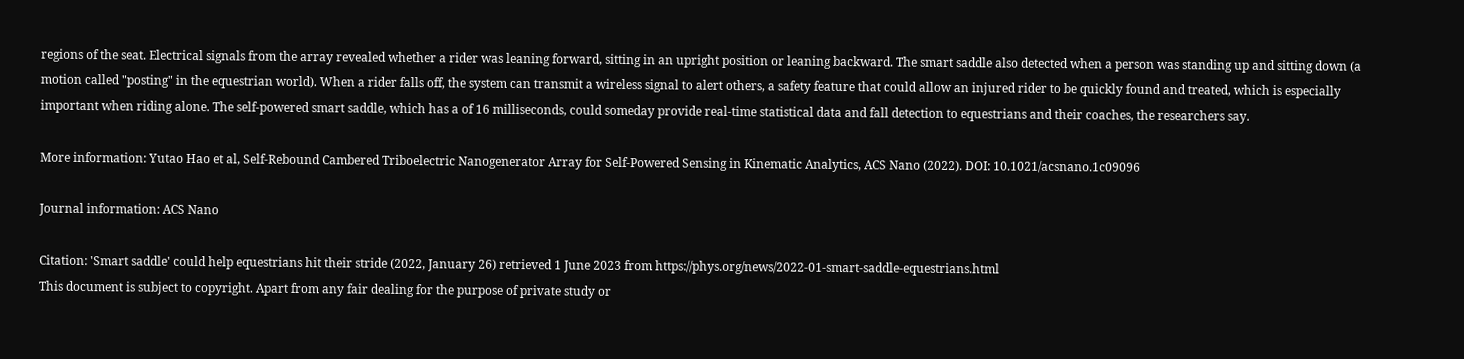regions of the seat. Electrical signals from the array revealed whether a rider was leaning forward, sitting in an upright position or leaning backward. The smart saddle also detected when a person was standing up and sitting down (a motion called "posting" in the equestrian world). When a rider falls off, the system can transmit a wireless signal to alert others, a safety feature that could allow an injured rider to be quickly found and treated, which is especially important when riding alone. The self-powered smart saddle, which has a of 16 milliseconds, could someday provide real-time statistical data and fall detection to equestrians and their coaches, the researchers say.

More information: Yutao Hao et al, Self-Rebound Cambered Triboelectric Nanogenerator Array for Self-Powered Sensing in Kinematic Analytics, ACS Nano (2022). DOI: 10.1021/acsnano.1c09096

Journal information: ACS Nano

Citation: 'Smart saddle' could help equestrians hit their stride (2022, January 26) retrieved 1 June 2023 from https://phys.org/news/2022-01-smart-saddle-equestrians.html
This document is subject to copyright. Apart from any fair dealing for the purpose of private study or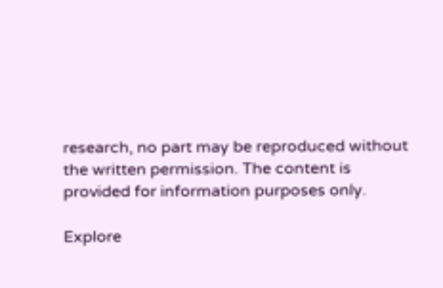research, no part may be reproduced without the written permission. The content is provided for information purposes only.

Explore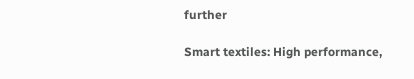further

Smart textiles: High performance,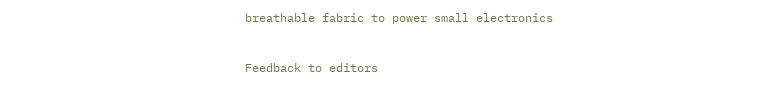breathable fabric to power small electronics


Feedback to editors